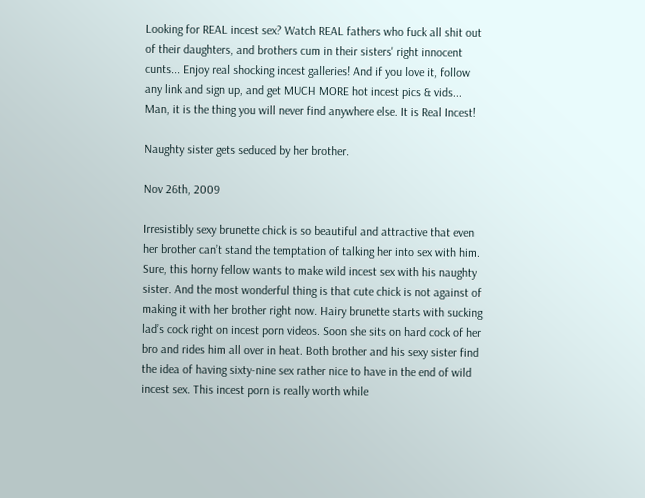Looking for REAL incest sex? Watch REAL fathers who fuck all shit out of their daughters, and brothers cum in their sisters' right innocent cunts... Enjoy real shocking incest galleries! And if you love it, follow any link and sign up, and get MUCH MORE hot incest pics & vids... Man, it is the thing you will never find anywhere else. It is Real Incest!

Naughty sister gets seduced by her brother.

Nov 26th, 2009

Irresistibly sexy brunette chick is so beautiful and attractive that even her brother can’t stand the temptation of talking her into sex with him. Sure, this horny fellow wants to make wild incest sex with his naughty sister. And the most wonderful thing is that cute chick is not against of making it with her brother right now. Hairy brunette starts with sucking lad’s cock right on incest porn videos. Soon she sits on hard cock of her bro and rides him all over in heat. Both brother and his sexy sister find the idea of having sixty-nine sex rather nice to have in the end of wild incest sex. This incest porn is really worth while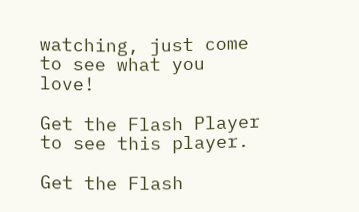watching, just come to see what you love!

Get the Flash Player to see this player.

Get the Flash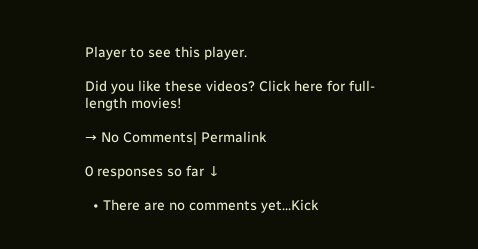Player to see this player.

Did you like these videos? Click here for full-length movies!

→ No Comments| Permalink

0 responses so far ↓

  • There are no comments yet...Kick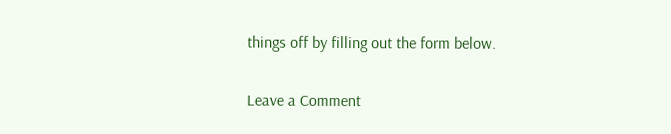things off by filling out the form below.

Leave a Comment